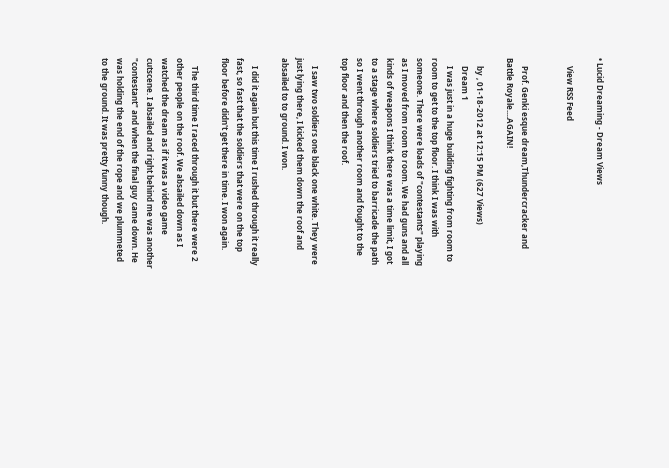• Lucid Dreaming - Dream Views

    View RSS Feed


    Prof. Genki esque dream,Thundercracker and Battle Royale....AGAIN!

    by , 01-18-2012 at 12:15 PM (627 Views)
    Dream 1
    I was just in a huge building fighting from room to room to get to the top floor. I think I was with someone. There were loads of "contestants" playing as I moved from room to room. We had guns and all kinds of weapons I think there was a time limit, I got to a stage where soldiers tried to barricade the path so I went through another room and fought to the top floor and then the roof.

    I saw two soldiers one black one white. They were just lying there, I kicked them down the roof and absailed to to ground. I won.

    I did it again but this time I rushed through it really fast, so fast that the soldiers that were on the top floor before didn't get there in time. I won again.

    The third time I raced through it but there were 2 other people on the roof. We absailed down as I watched the dream as if it was a video game cutscene. I absailed and right behind me was another "contestant" and when the final guy came down. He was holding the end of the rope and we plummeted to the ground. It was pretty funny though.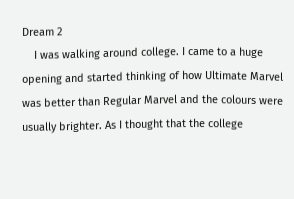Dream 2
    I was walking around college. I came to a huge opening and started thinking of how Ultimate Marvel was better than Regular Marvel and the colours were usually brighter. As I thought that the college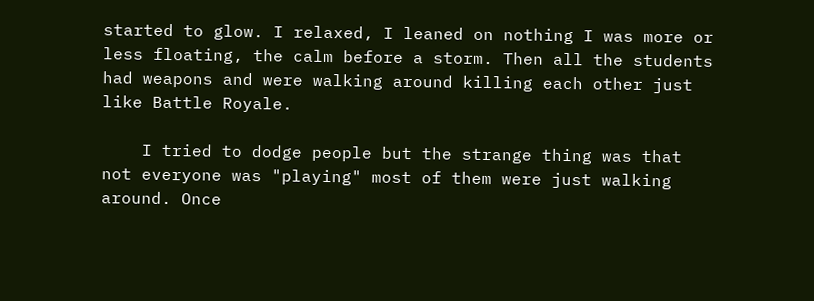started to glow. I relaxed, I leaned on nothing I was more or less floating, the calm before a storm. Then all the students had weapons and were walking around killing each other just like Battle Royale.

    I tried to dodge people but the strange thing was that not everyone was "playing" most of them were just walking around. Once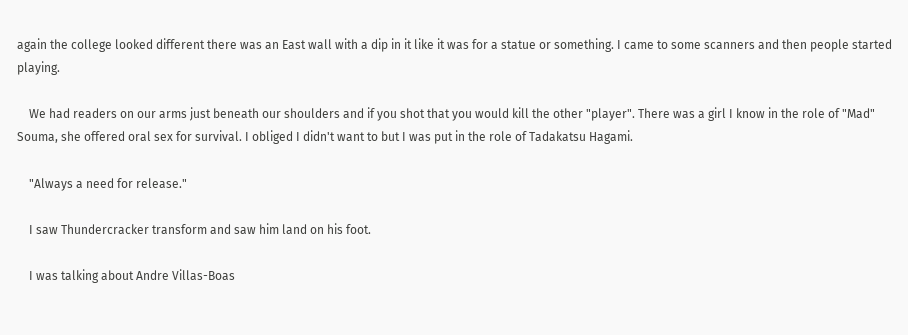again the college looked different there was an East wall with a dip in it like it was for a statue or something. I came to some scanners and then people started playing.

    We had readers on our arms just beneath our shoulders and if you shot that you would kill the other "player". There was a girl I know in the role of "Mad" Souma, she offered oral sex for survival. I obliged I didn't want to but I was put in the role of Tadakatsu Hagami.

    "Always a need for release."

    I saw Thundercracker transform and saw him land on his foot.

    I was talking about Andre Villas-Boas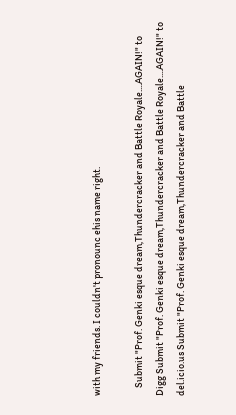with my friends. I couldn't pronounc ehis name right.

    Submit "Prof. Genki esque dream,Thundercracker and Battle Royale....AGAIN!" to Digg Submit "Prof. Genki esque dream,Thundercracker and Battle Royale....AGAIN!" to del.icio.us Submit "Prof. Genki esque dream,Thundercracker and Battle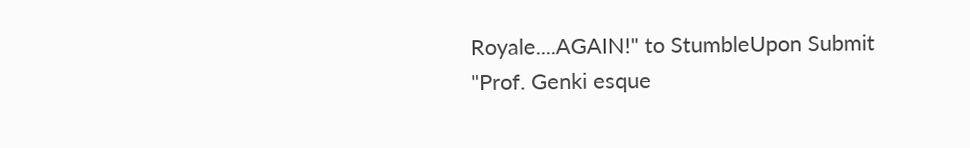Royale....AGAIN!" to StumbleUpon Submit "Prof. Genki esque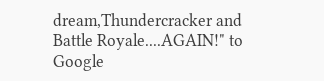dream,Thundercracker and Battle Royale....AGAIN!" to Google